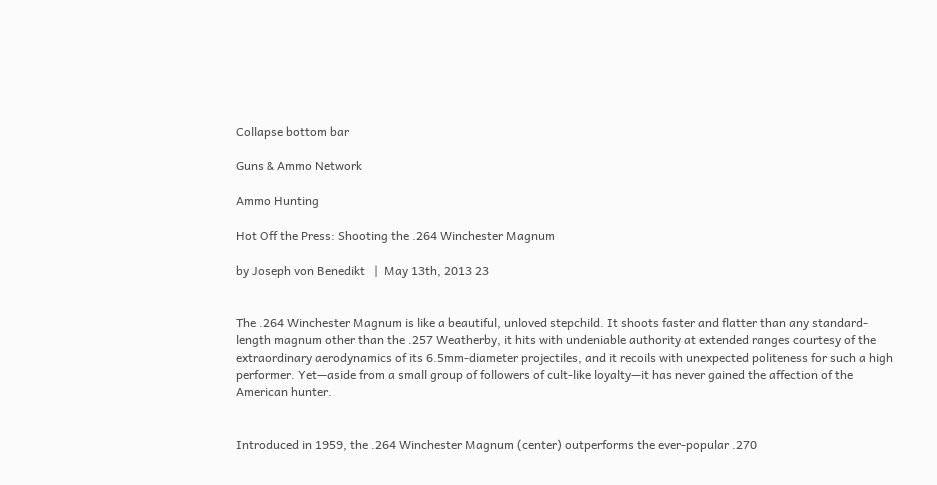Collapse bottom bar

Guns & Ammo Network

Ammo Hunting

Hot Off the Press: Shooting the .264 Winchester Magnum

by Joseph von Benedikt   |  May 13th, 2013 23


The .264 Winchester Magnum is like a beautiful, unloved stepchild. It shoots faster and flatter than any standard-length magnum other than the .257 Weatherby, it hits with undeniable authority at extended ranges courtesy of the extraordinary aerodynamics of its 6.5mm-diameter projectiles, and it recoils with unexpected politeness for such a high performer. Yet—aside from a small group of followers of cult-like loyalty—it has never gained the affection of the American hunter.


Introduced in 1959, the .264 Winchester Magnum (center) outperforms the ever-popular .270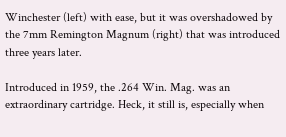Winchester (left) with ease, but it was overshadowed by the 7mm Remington Magnum (right) that was introduced three years later.

Introduced in 1959, the .264 Win. Mag. was an extraordinary cartridge. Heck, it still is, especially when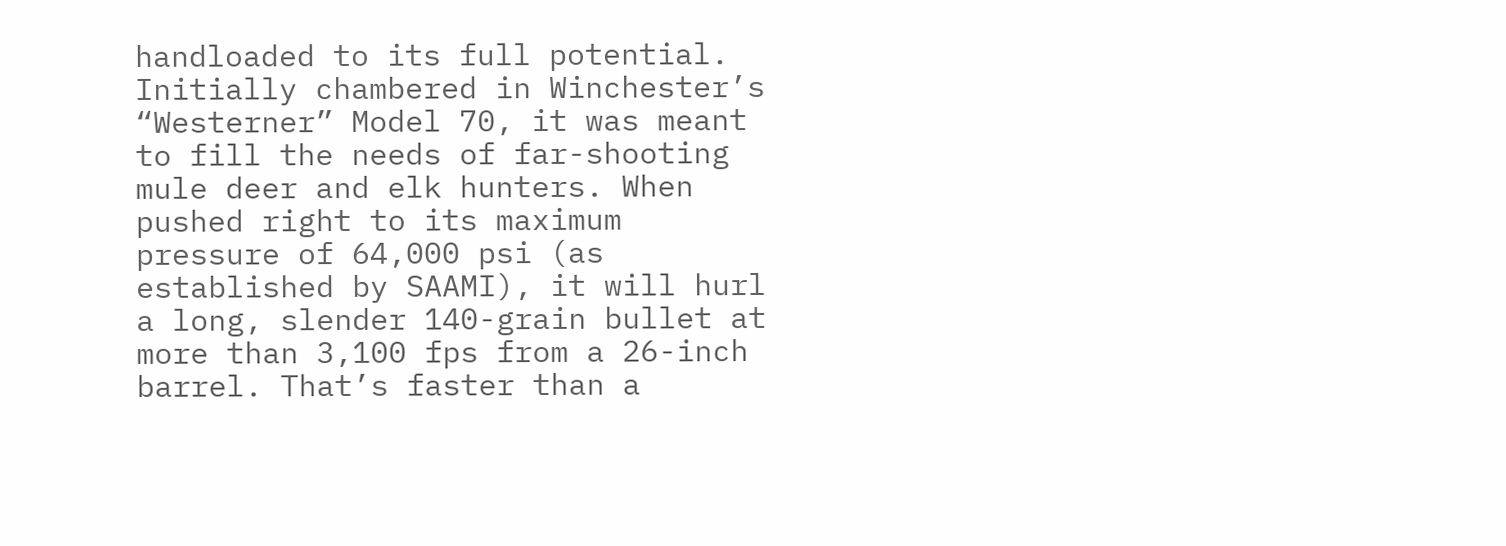handloaded to its full potential. Initially chambered in Winchester’s “Westerner” Model 70, it was meant to fill the needs of far-shooting mule deer and elk hunters. When pushed right to its maximum pressure of 64,000 psi (as established by SAAMI), it will hurl a long, slender 140-grain bullet at more than 3,100 fps from a 26-inch barrel. That’s faster than a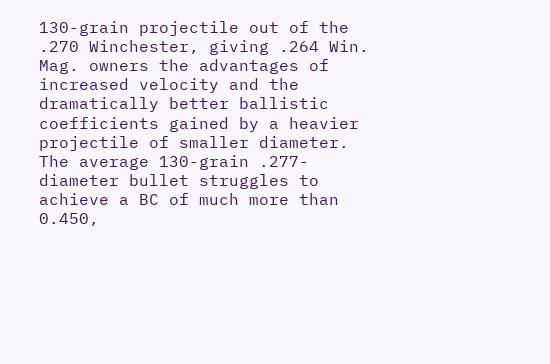130-grain projectile out of the .270 Winchester, giving .264 Win. Mag. owners the advantages of increased velocity and the dramatically better ballistic coefficients gained by a heavier projectile of smaller diameter. The average 130-grain .277-diameter bullet struggles to achieve a BC of much more than 0.450,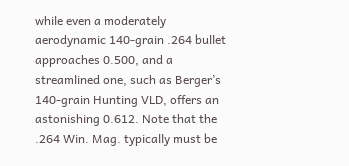while even a moderately aerodynamic 140-grain .264 bullet approaches 0.500, and a streamlined one, such as Berger’s 140-grain Hunting VLD, offers an astonishing 0.612. Note that the .264 Win. Mag. typically must be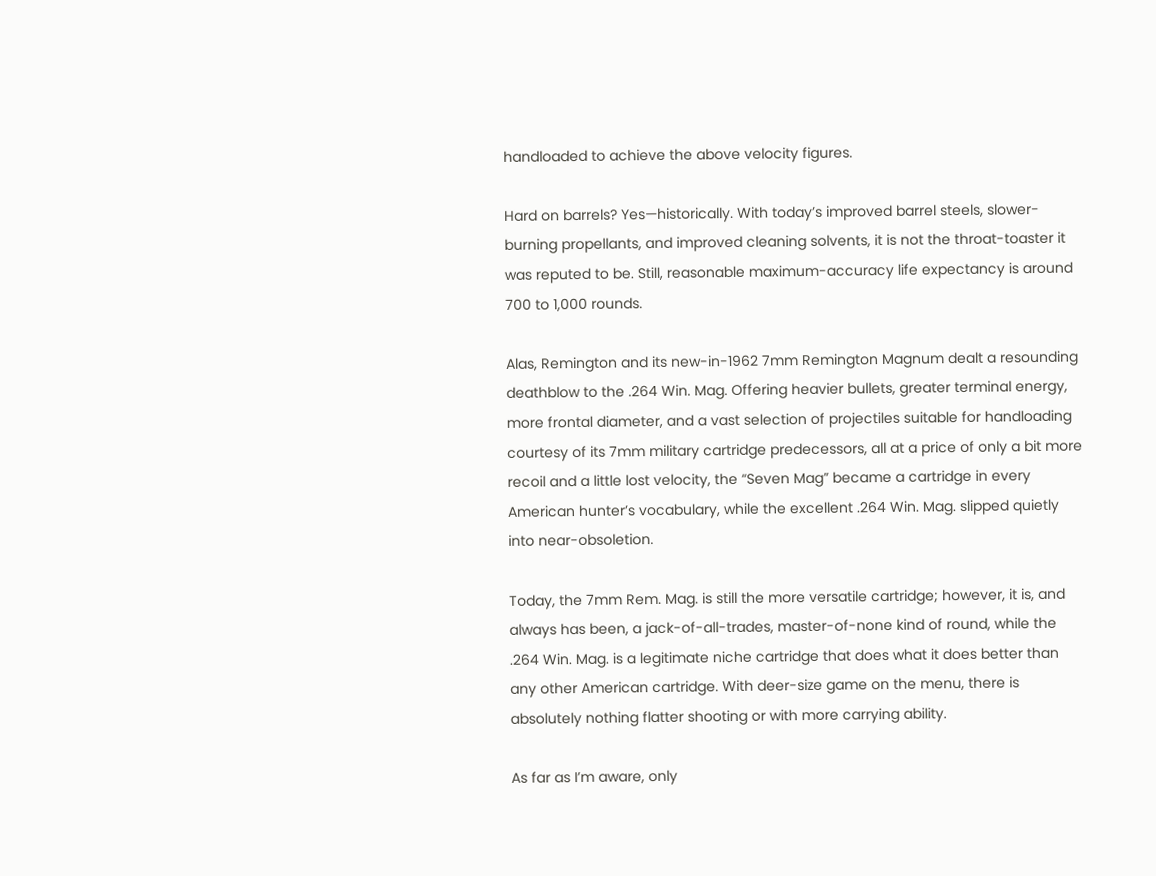handloaded to achieve the above velocity figures.

Hard on barrels? Yes—historically. With today’s improved barrel steels, slower-burning propellants, and improved cleaning solvents, it is not the throat-toaster it was reputed to be. Still, reasonable maximum-accuracy life expectancy is around 700 to 1,000 rounds.

Alas, Remington and its new-in-1962 7mm Remington Magnum dealt a resounding deathblow to the .264 Win. Mag. Offering heavier bullets, greater terminal energy, more frontal diameter, and a vast selection of projectiles suitable for handloading courtesy of its 7mm military cartridge predecessors, all at a price of only a bit more recoil and a little lost velocity, the “Seven Mag” became a cartridge in every American hunter’s vocabulary, while the excellent .264 Win. Mag. slipped quietly into near-obsoletion.

Today, the 7mm Rem. Mag. is still the more versatile cartridge; however, it is, and always has been, a jack-of-all-trades, master-of-none kind of round, while the .264 Win. Mag. is a legitimate niche cartridge that does what it does better than any other American cartridge. With deer-size game on the menu, there is absolutely nothing flatter shooting or with more carrying ability.

As far as I’m aware, only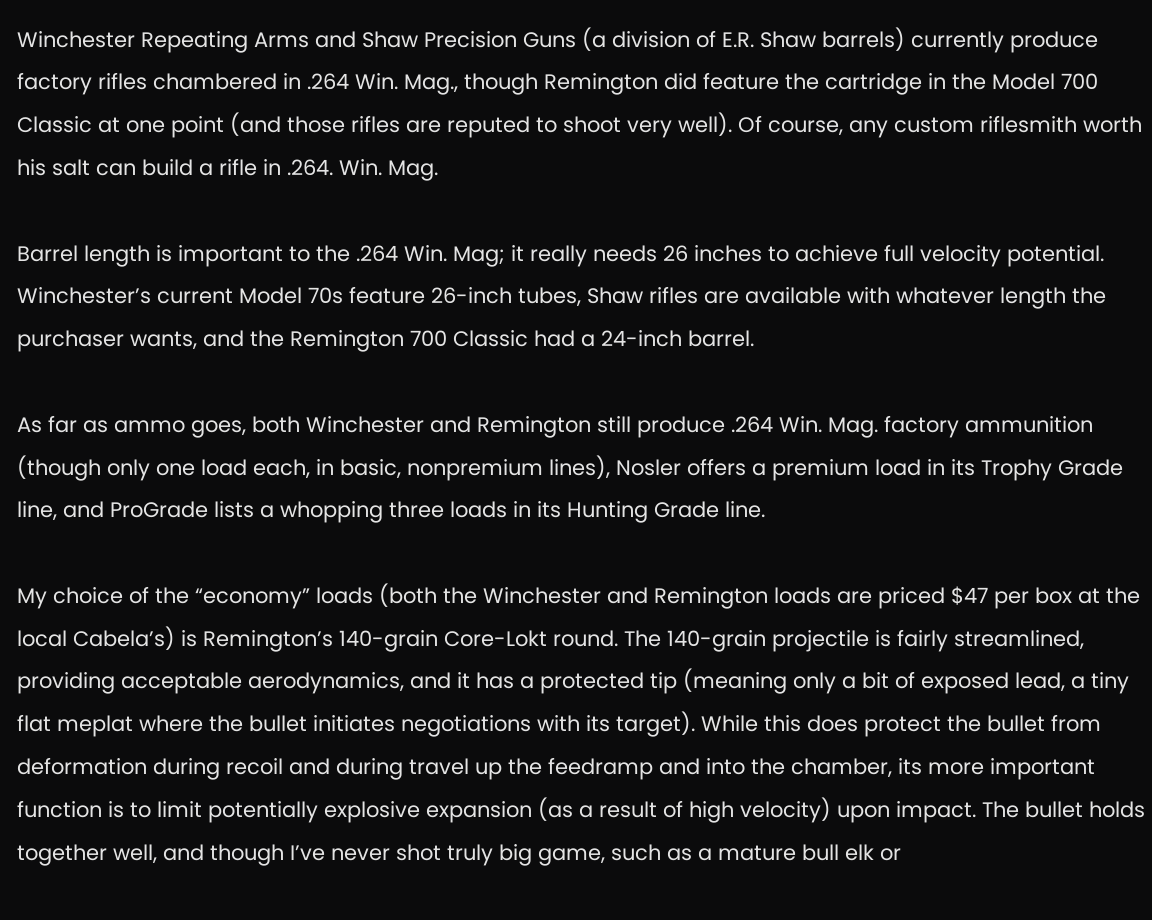Winchester Repeating Arms and Shaw Precision Guns (a division of E.R. Shaw barrels) currently produce factory rifles chambered in .264 Win. Mag., though Remington did feature the cartridge in the Model 700 Classic at one point (and those rifles are reputed to shoot very well). Of course, any custom riflesmith worth his salt can build a rifle in .264. Win. Mag.

Barrel length is important to the .264 Win. Mag; it really needs 26 inches to achieve full velocity potential. Winchester’s current Model 70s feature 26-inch tubes, Shaw rifles are available with whatever length the purchaser wants, and the Remington 700 Classic had a 24-inch barrel.

As far as ammo goes, both Winchester and Remington still produce .264 Win. Mag. factory ammunition (though only one load each, in basic, nonpremium lines), Nosler offers a premium load in its Trophy Grade line, and ProGrade lists a whopping three loads in its Hunting Grade line.

My choice of the “economy” loads (both the Winchester and Remington loads are priced $47 per box at the local Cabela’s) is Remington’s 140-grain Core-Lokt round. The 140-grain projectile is fairly streamlined, providing acceptable aerodynamics, and it has a protected tip (meaning only a bit of exposed lead, a tiny flat meplat where the bullet initiates negotiations with its target). While this does protect the bullet from deformation during recoil and during travel up the feedramp and into the chamber, its more important function is to limit potentially explosive expansion (as a result of high velocity) upon impact. The bullet holds together well, and though I’ve never shot truly big game, such as a mature bull elk or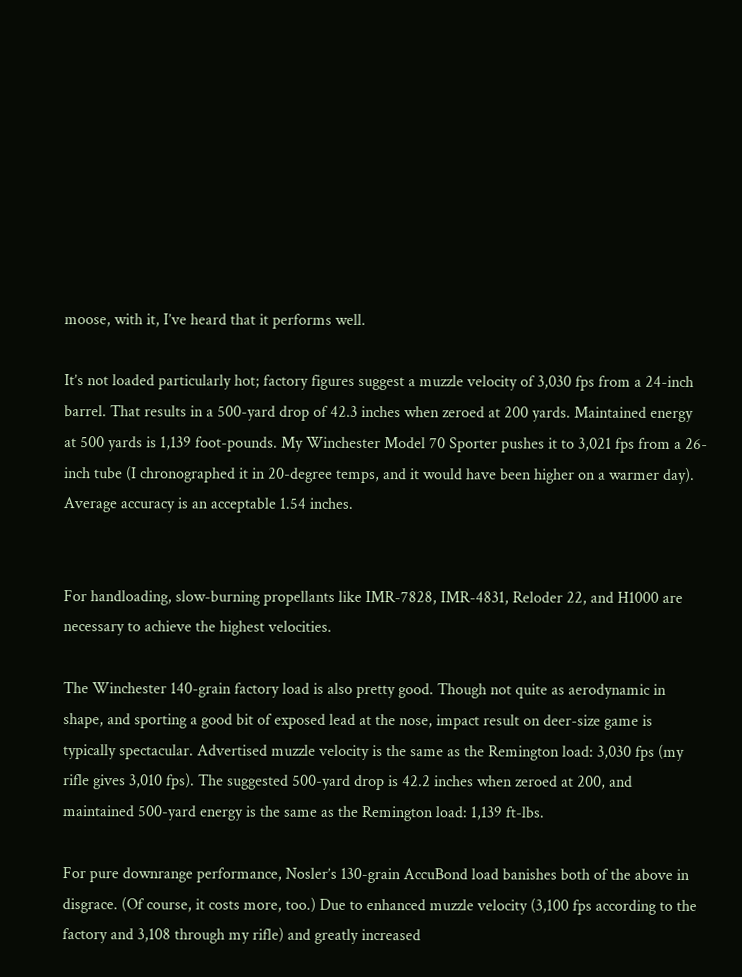moose, with it, I’ve heard that it performs well.

It’s not loaded particularly hot; factory figures suggest a muzzle velocity of 3,030 fps from a 24-inch barrel. That results in a 500-yard drop of 42.3 inches when zeroed at 200 yards. Maintained energy at 500 yards is 1,139 foot-pounds. My Winchester Model 70 Sporter pushes it to 3,021 fps from a 26-inch tube (I chronographed it in 20-degree temps, and it would have been higher on a warmer day). Average accuracy is an acceptable 1.54 inches.


For handloading, slow-burning propellants like IMR-7828, IMR-4831, Reloder 22, and H1000 are necessary to achieve the highest velocities.

The Winchester 140-grain factory load is also pretty good. Though not quite as aerodynamic in shape, and sporting a good bit of exposed lead at the nose, impact result on deer-size game is typically spectacular. Advertised muzzle velocity is the same as the Remington load: 3,030 fps (my rifle gives 3,010 fps). The suggested 500-yard drop is 42.2 inches when zeroed at 200, and maintained 500-yard energy is the same as the Remington load: 1,139 ft-lbs.

For pure downrange performance, Nosler’s 130-grain AccuBond load banishes both of the above in disgrace. (Of course, it costs more, too.) Due to enhanced muzzle velocity (3,100 fps according to the factory and 3,108 through my rifle) and greatly increased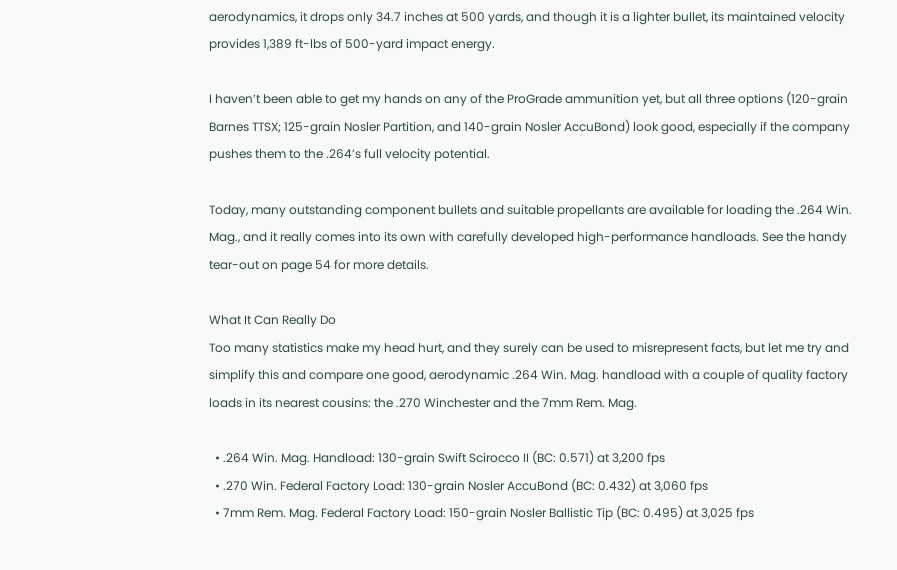aerodynamics, it drops only 34.7 inches at 500 yards, and though it is a lighter bullet, its maintained velocity provides 1,389 ft-lbs of 500-yard impact energy.

I haven’t been able to get my hands on any of the ProGrade ammunition yet, but all three options (120-grain Barnes TTSX; 125-grain Nosler Partition, and 140-grain Nosler AccuBond) look good, especially if the company pushes them to the .264’s full velocity potential.

Today, many outstanding component bullets and suitable propellants are available for loading the .264 Win. Mag., and it really comes into its own with carefully developed high-performance handloads. See the handy tear-out on page 54 for more details.

What It Can Really Do
Too many statistics make my head hurt, and they surely can be used to misrepresent facts, but let me try and simplify this and compare one good, aerodynamic .264 Win. Mag. handload with a couple of quality factory loads in its nearest cousins: the .270 Winchester and the 7mm Rem. Mag.

  • .264 Win. Mag. Handload: 130-grain Swift Scirocco II (BC: 0.571) at 3,200 fps
  • .270 Win. Federal Factory Load: 130-grain Nosler AccuBond (BC: 0.432) at 3,060 fps
  • 7mm Rem. Mag. Federal Factory Load: 150-grain Nosler Ballistic Tip (BC: 0.495) at 3,025 fps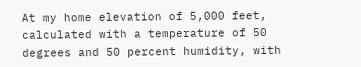At my home elevation of 5,000 feet, calculated with a temperature of 50 degrees and 50 percent humidity, with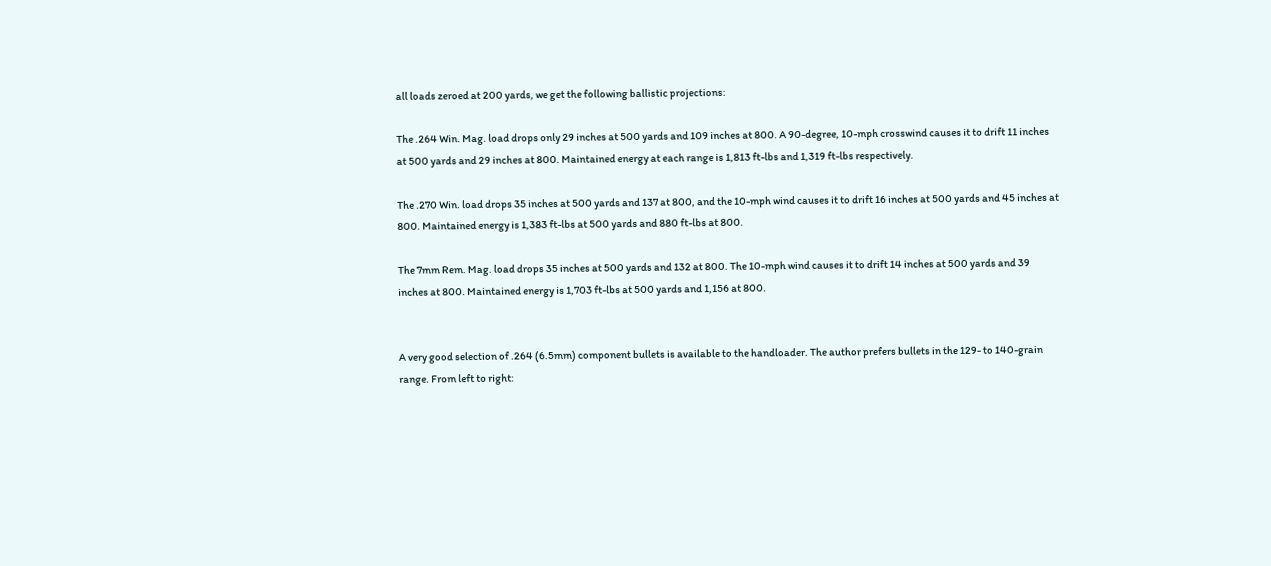all loads zeroed at 200 yards, we get the following ballistic projections:

The .264 Win. Mag. load drops only 29 inches at 500 yards and 109 inches at 800. A 90-degree, 10-mph crosswind causes it to drift 11 inches at 500 yards and 29 inches at 800. Maintained energy at each range is 1,813 ft-lbs and 1,319 ft-lbs respectively.

The .270 Win. load drops 35 inches at 500 yards and 137 at 800, and the 10-mph wind causes it to drift 16 inches at 500 yards and 45 inches at 800. Maintained energy is 1,383 ft-lbs at 500 yards and 880 ft-lbs at 800.

The 7mm Rem. Mag. load drops 35 inches at 500 yards and 132 at 800. The 10-mph wind causes it to drift 14 inches at 500 yards and 39 inches at 800. Maintained energy is 1,703 ft-lbs at 500 yards and 1,156 at 800.


A very good selection of .264 (6.5mm) component bullets is available to the handloader. The author prefers bullets in the 129- to 140-grain range. From left to right: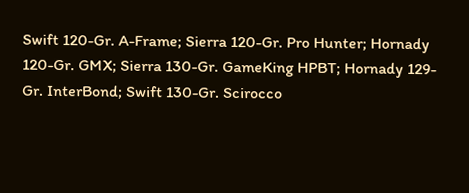Swift 120-Gr. A-Frame; Sierra 120-Gr. Pro Hunter; Hornady 120-Gr. GMX; Sierra 130-Gr. GameKing HPBT; Hornady 129-Gr. InterBond; Swift 130-Gr. Scirocco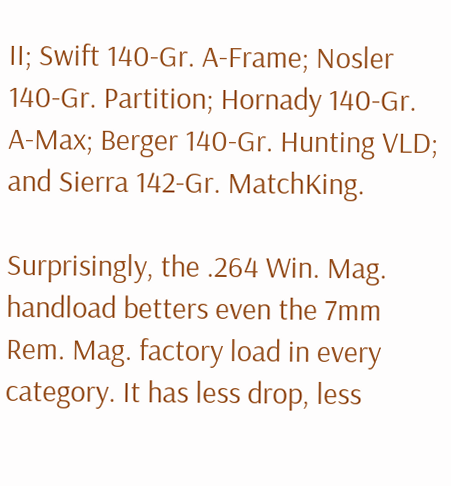II; Swift 140-Gr. A-Frame; Nosler 140-Gr. Partition; Hornady 140-Gr. A-Max; Berger 140-Gr. Hunting VLD; and Sierra 142-Gr. MatchKing.

Surprisingly, the .264 Win. Mag. handload betters even the 7mm Rem. Mag. factory load in every category. It has less drop, less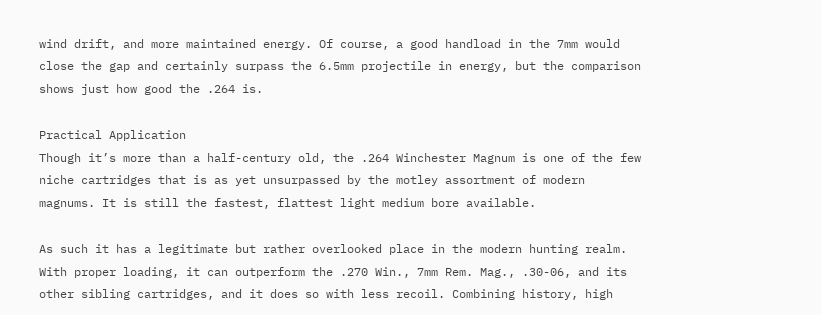wind drift, and more maintained energy. Of course, a good handload in the 7mm would close the gap and certainly surpass the 6.5mm projectile in energy, but the comparison shows just how good the .264 is.

Practical Application
Though it’s more than a half-century old, the .264 Winchester Magnum is one of the few niche cartridges that is as yet unsurpassed by the motley assortment of modern magnums. It is still the fastest, flattest light medium bore available.

As such it has a legitimate but rather overlooked place in the modern hunting realm. With proper loading, it can outperform the .270 Win., 7mm Rem. Mag., .30-06, and its other sibling cartridges, and it does so with less recoil. Combining history, high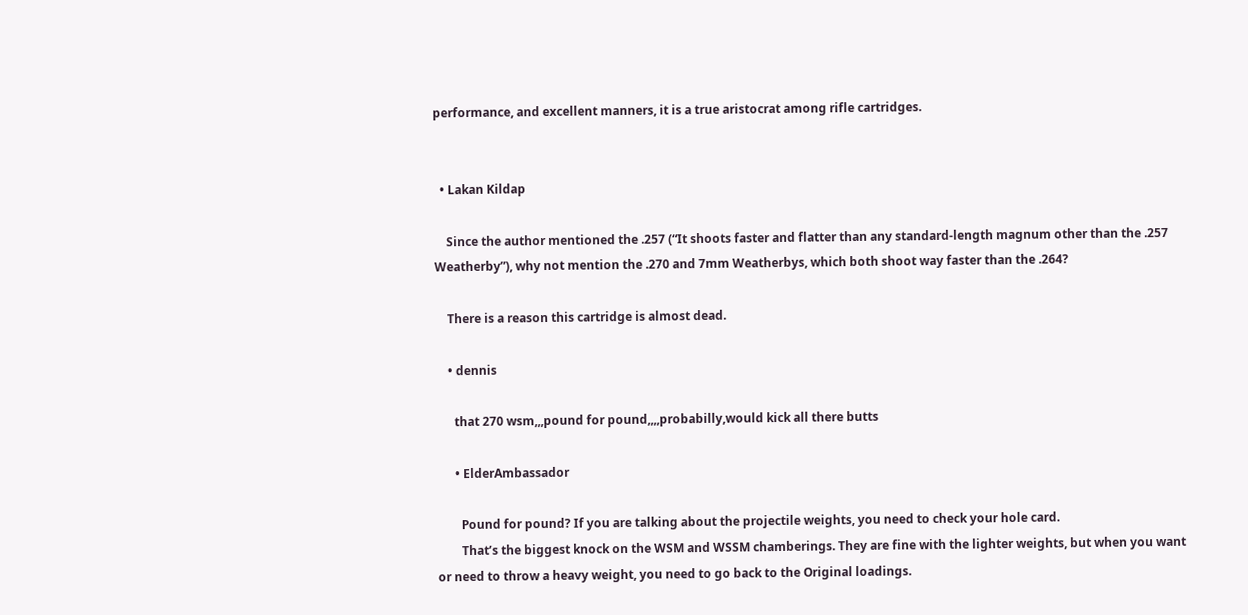performance, and excellent manners, it is a true aristocrat among rifle cartridges.


  • Lakan Kildap

    Since the author mentioned the .257 (“It shoots faster and flatter than any standard-length magnum other than the .257 Weatherby”), why not mention the .270 and 7mm Weatherbys, which both shoot way faster than the .264?

    There is a reason this cartridge is almost dead.

    • dennis

      that 270 wsm,,,pound for pound,,,,probabilly,would kick all there butts

      • ElderAmbassador

        Pound for pound? If you are talking about the projectile weights, you need to check your hole card.
        That’s the biggest knock on the WSM and WSSM chamberings. They are fine with the lighter weights, but when you want or need to throw a heavy weight, you need to go back to the Original loadings.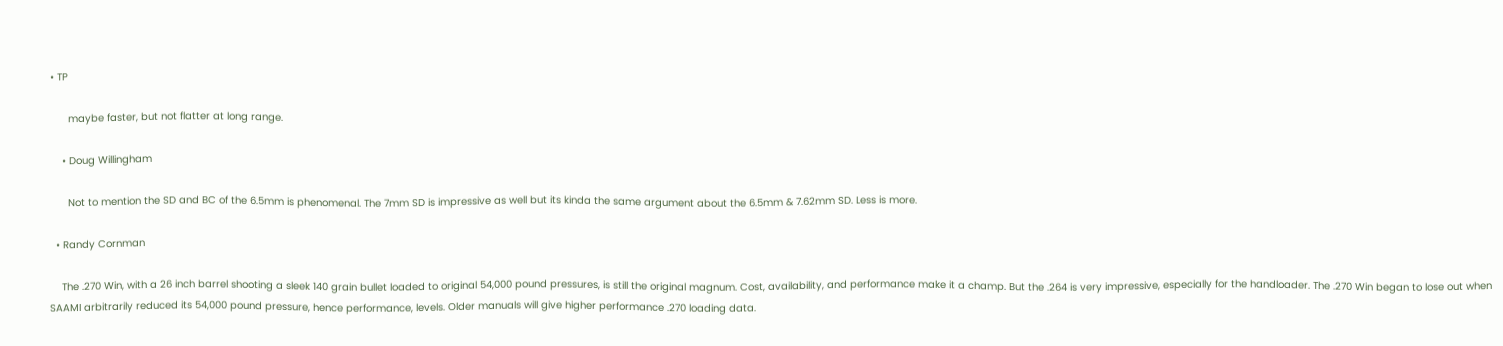• TP

      maybe faster, but not flatter at long range.

    • Doug Willingham

      Not to mention the SD and BC of the 6.5mm is phenomenal. The 7mm SD is impressive as well but its kinda the same argument about the 6.5mm & 7.62mm SD. Less is more.

  • Randy Cornman

    The .270 Win, with a 26 inch barrel shooting a sleek 140 grain bullet loaded to original 54,000 pound pressures, is still the original magnum. Cost, availability, and performance make it a champ. But the .264 is very impressive, especially for the handloader. The .270 Win began to lose out when SAAMI arbitrarily reduced its 54,000 pound pressure, hence performance, levels. Older manuals will give higher performance .270 loading data.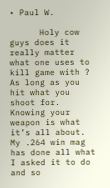• Paul W.

      Holy cow guys does it really matter what one uses to kill game with ? As long as you hit what you shoot for. Knowing your weapon is what it’s all about. My .264 win mag has done all what I asked it to do and so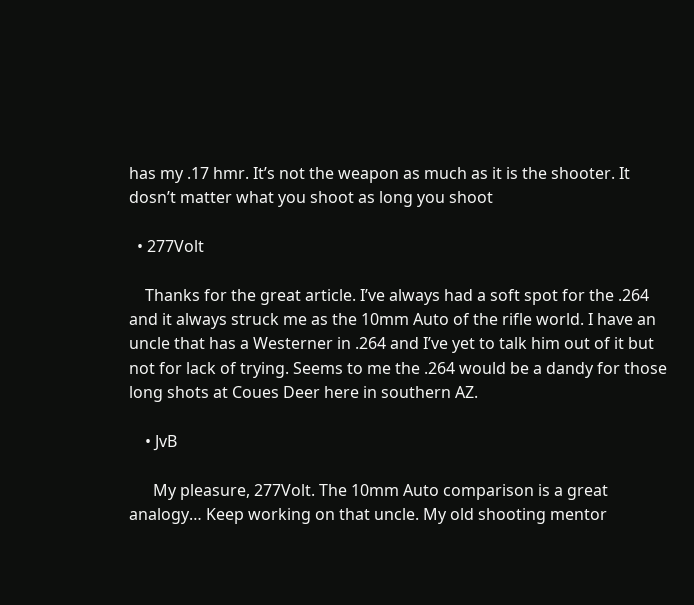has my .17 hmr. It’s not the weapon as much as it is the shooter. It dosn’t matter what you shoot as long you shoot

  • 277Volt

    Thanks for the great article. I’ve always had a soft spot for the .264 and it always struck me as the 10mm Auto of the rifle world. I have an uncle that has a Westerner in .264 and I’ve yet to talk him out of it but not for lack of trying. Seems to me the .264 would be a dandy for those long shots at Coues Deer here in southern AZ.

    • JvB

      My pleasure, 277Volt. The 10mm Auto comparison is a great analogy… Keep working on that uncle. My old shooting mentor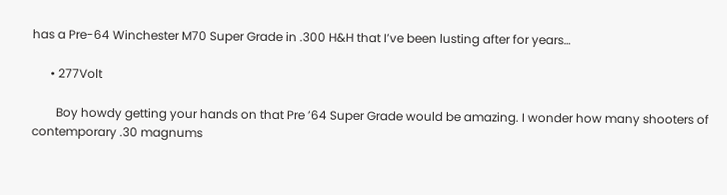has a Pre-64 Winchester M70 Super Grade in .300 H&H that I’ve been lusting after for years…

      • 277Volt

        Boy howdy getting your hands on that Pre ’64 Super Grade would be amazing. I wonder how many shooters of contemporary .30 magnums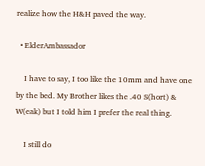realize how the H&H paved the way.

  • ElderAmbassador

    I have to say, I too like the 10mm and have one by the bed. My Brother likes the .40 S(hort) & W(eak) but I told him I prefer the real thing.

    I still do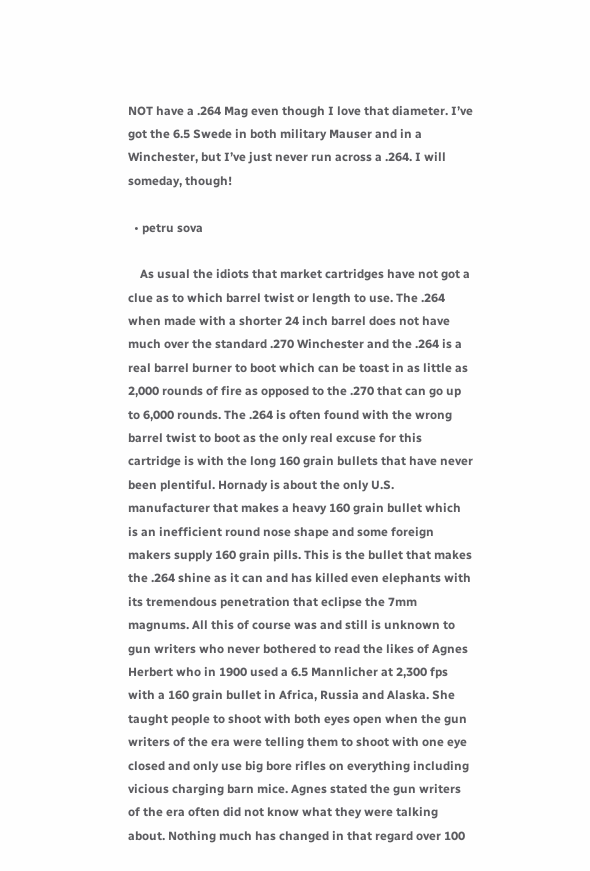NOT have a .264 Mag even though I love that diameter. I’ve got the 6.5 Swede in both military Mauser and in a Winchester, but I’ve just never run across a .264. I will someday, though!

  • petru sova

    As usual the idiots that market cartridges have not got a clue as to which barrel twist or length to use. The .264 when made with a shorter 24 inch barrel does not have much over the standard .270 Winchester and the .264 is a real barrel burner to boot which can be toast in as little as 2,000 rounds of fire as opposed to the .270 that can go up to 6,000 rounds. The .264 is often found with the wrong barrel twist to boot as the only real excuse for this cartridge is with the long 160 grain bullets that have never been plentiful. Hornady is about the only U.S. manufacturer that makes a heavy 160 grain bullet which is an inefficient round nose shape and some foreign makers supply 160 grain pills. This is the bullet that makes the .264 shine as it can and has killed even elephants with its tremendous penetration that eclipse the 7mm magnums. All this of course was and still is unknown to gun writers who never bothered to read the likes of Agnes Herbert who in 1900 used a 6.5 Mannlicher at 2,300 fps with a 160 grain bullet in Africa, Russia and Alaska. She taught people to shoot with both eyes open when the gun writers of the era were telling them to shoot with one eye closed and only use big bore rifles on everything including vicious charging barn mice. Agnes stated the gun writers of the era often did not know what they were talking about. Nothing much has changed in that regard over 100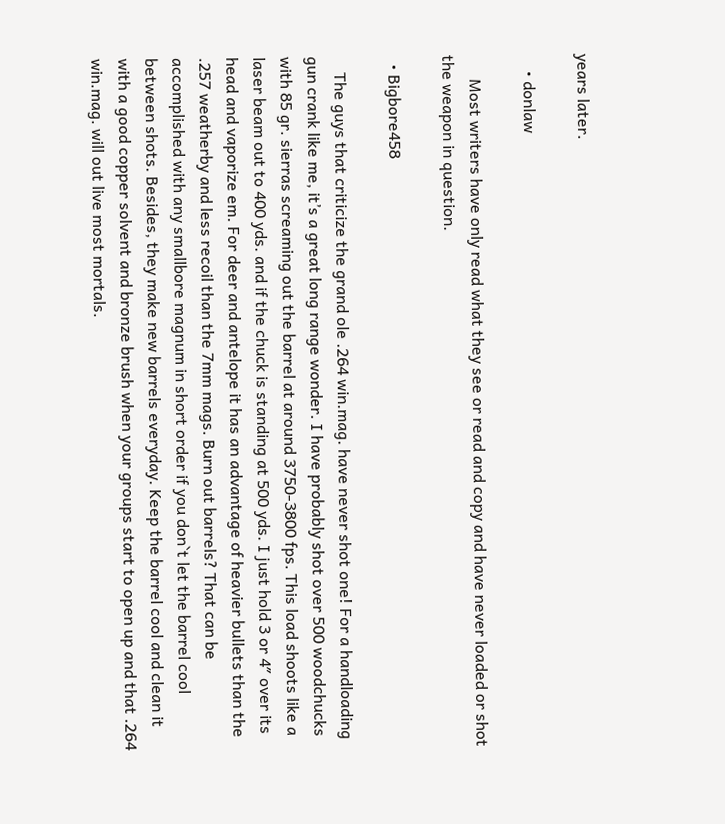years later.

    • donlaw

      Most writers have only read what they see or read and copy and have never loaded or shot the weapon in question.

  • Bigbore458

    The guys that criticize the grand ole .264 win.mag. have never shot one! For a handloading gun crank like me, it’s a great long range wonder. I have probably shot over 500 woodchucks with 85 gr. sierras screaming out the barrel at around 3750-3800 fps. This load shoots like a laser beam out to 400 yds. and if the chuck is standing at 500 yds. I just hold 3 or 4″ over its head and vaporize em. For deer and antelope it has an advantage of heavier bullets than the .257 weatherby and less recoil than the 7mm mags. Burn out barrels? That can be accomplished with any smallbore magnum in short order if you don`t let the barrel cool between shots. Besides, they make new barrels everyday. Keep the barrel cool and clean it with a good copper solvent and bronze brush when your groups start to open up and that .264 win.mag. will out live most mortals.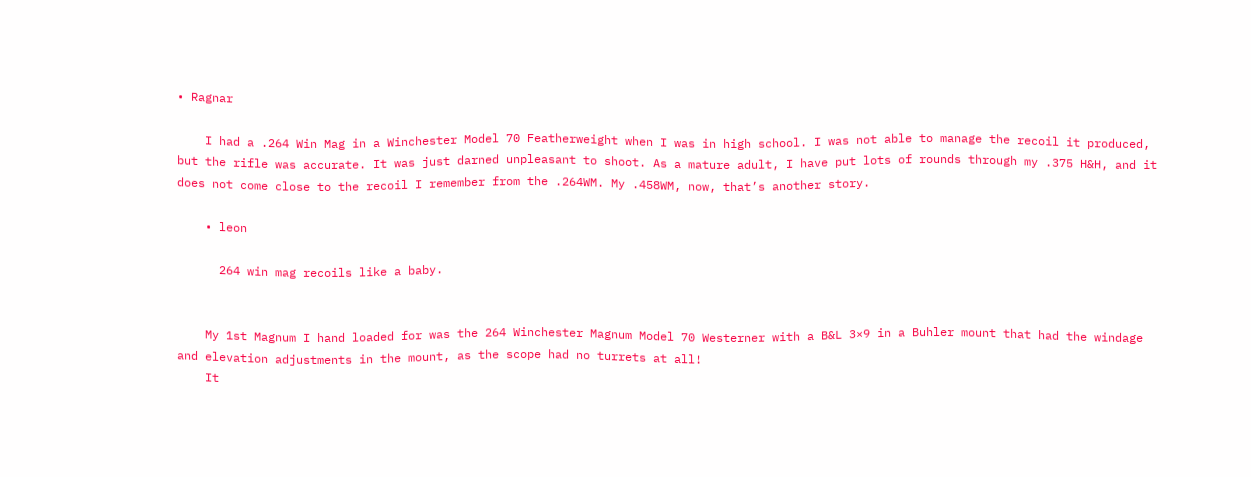• Ragnar

    I had a .264 Win Mag in a Winchester Model 70 Featherweight when I was in high school. I was not able to manage the recoil it produced, but the rifle was accurate. It was just darned unpleasant to shoot. As a mature adult, I have put lots of rounds through my .375 H&H, and it does not come close to the recoil I remember from the .264WM. My .458WM, now, that’s another story.

    • leon

      264 win mag recoils like a baby.


    My 1st Magnum I hand loaded for was the 264 Winchester Magnum Model 70 Westerner with a B&L 3×9 in a Buhler mount that had the windage and elevation adjustments in the mount, as the scope had no turrets at all!
    It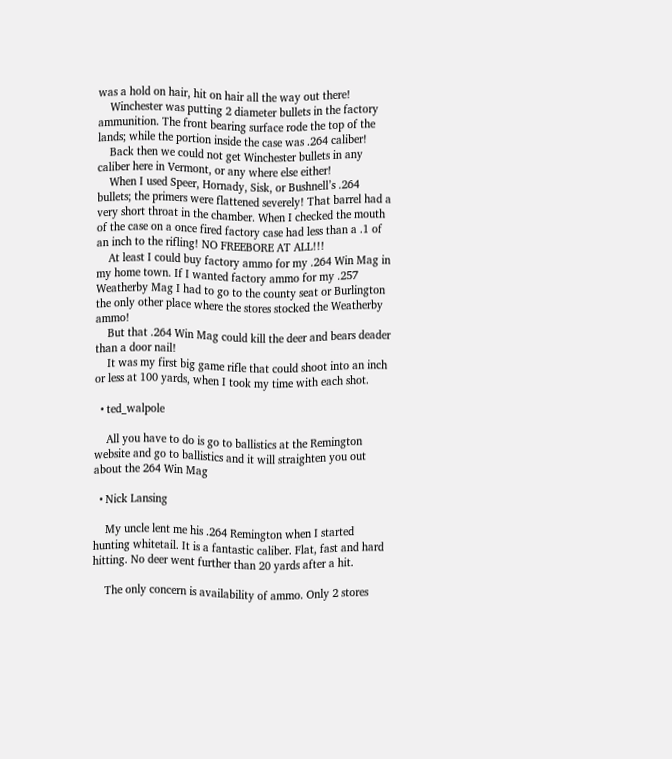was a hold on hair, hit on hair all the way out there!
    Winchester was putting 2 diameter bullets in the factory ammunition. The front bearing surface rode the top of the lands; while the portion inside the case was .264 caliber!
    Back then we could not get Winchester bullets in any caliber here in Vermont, or any where else either!
    When I used Speer, Hornady, Sisk, or Bushnell’s .264 bullets; the primers were flattened severely! That barrel had a very short throat in the chamber. When I checked the mouth of the case on a once fired factory case had less than a .1 of an inch to the rifling! NO FREEBORE AT ALL!!!
    At least I could buy factory ammo for my .264 Win Mag in my home town. If I wanted factory ammo for my .257 Weatherby Mag I had to go to the county seat or Burlington the only other place where the stores stocked the Weatherby ammo!
    But that .264 Win Mag could kill the deer and bears deader than a door nail!
    It was my first big game rifle that could shoot into an inch or less at 100 yards, when I took my time with each shot.

  • ted_walpole

    All you have to do is go to ballistics at the Remington website and go to ballistics and it will straighten you out about the 264 Win Mag

  • Nick Lansing

    My uncle lent me his .264 Remington when I started hunting whitetail. It is a fantastic caliber. Flat, fast and hard hitting. No deer went further than 20 yards after a hit.

    The only concern is availability of ammo. Only 2 stores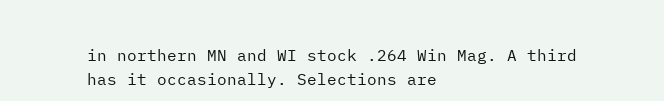in northern MN and WI stock .264 Win Mag. A third has it occasionally. Selections are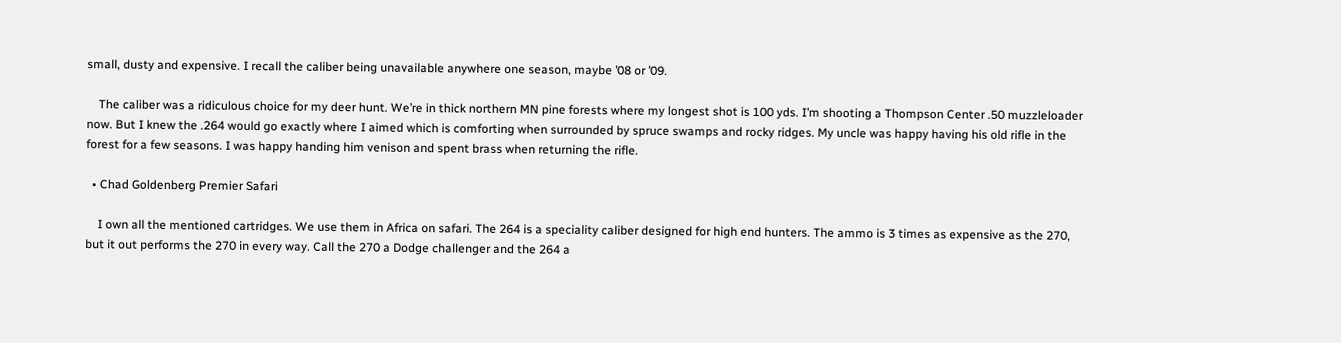small, dusty and expensive. I recall the caliber being unavailable anywhere one season, maybe ’08 or ’09.

    The caliber was a ridiculous choice for my deer hunt. We’re in thick northern MN pine forests where my longest shot is 100 yds. I’m shooting a Thompson Center .50 muzzleloader now. But I knew the .264 would go exactly where I aimed which is comforting when surrounded by spruce swamps and rocky ridges. My uncle was happy having his old rifle in the forest for a few seasons. I was happy handing him venison and spent brass when returning the rifle.

  • Chad Goldenberg Premier Safari

    I own all the mentioned cartridges. We use them in Africa on safari. The 264 is a speciality caliber designed for high end hunters. The ammo is 3 times as expensive as the 270, but it out performs the 270 in every way. Call the 270 a Dodge challenger and the 264 a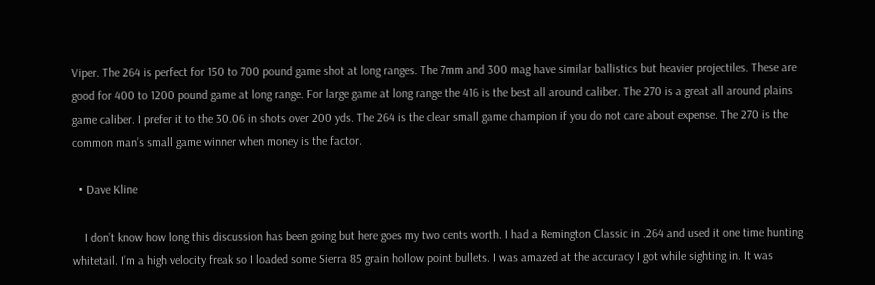Viper. The 264 is perfect for 150 to 700 pound game shot at long ranges. The 7mm and 300 mag have similar ballistics but heavier projectiles. These are good for 400 to 1200 pound game at long range. For large game at long range the 416 is the best all around caliber. The 270 is a great all around plains game caliber. I prefer it to the 30.06 in shots over 200 yds. The 264 is the clear small game champion if you do not care about expense. The 270 is the common man’s small game winner when money is the factor.

  • Dave Kline

    I don’t know how long this discussion has been going but here goes my two cents worth. I had a Remington Classic in .264 and used it one time hunting whitetail. I’m a high velocity freak so I loaded some Sierra 85 grain hollow point bullets. I was amazed at the accuracy I got while sighting in. It was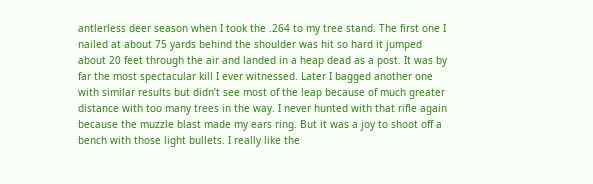antlerless deer season when I took the .264 to my tree stand. The first one I nailed at about 75 yards behind the shoulder was hit so hard it jumped about 20 feet through the air and landed in a heap dead as a post. It was by far the most spectacular kill I ever witnessed. Later I bagged another one with similar results but didn’t see most of the leap because of much greater distance with too many trees in the way. I never hunted with that rifle again because the muzzle blast made my ears ring. But it was a joy to shoot off a bench with those light bullets. I really like the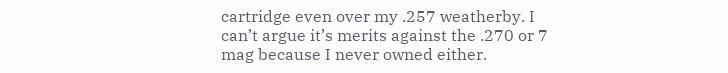cartridge even over my .257 weatherby. I can’t argue it’s merits against the .270 or 7 mag because I never owned either.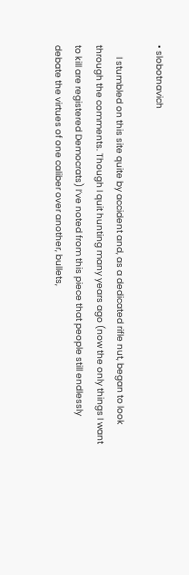• slobotnavich

      I stumbled on this site quite by accident and, as a dedicated rifle nut, began to look through the comments. Though I quit hunting many years ago (now the only things I want to kill are registered Democrats) I’ve noted from this piece that people still endlessly debate the virtues of one caliber over another, bullets,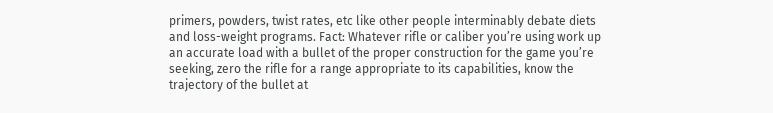primers, powders, twist rates, etc like other people interminably debate diets and loss-weight programs. Fact: Whatever rifle or caliber you’re using work up an accurate load with a bullet of the proper construction for the game you’re seeking, zero the rifle for a range appropriate to its capabilities, know the trajectory of the bullet at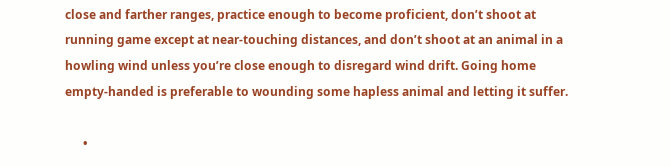close and farther ranges, practice enough to become proficient, don’t shoot at running game except at near-touching distances, and don’t shoot at an animal in a howling wind unless you’re close enough to disregard wind drift. Going home empty-handed is preferable to wounding some hapless animal and letting it suffer.

      •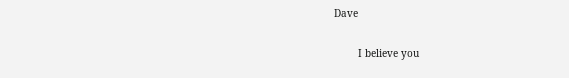Dave

        I believe you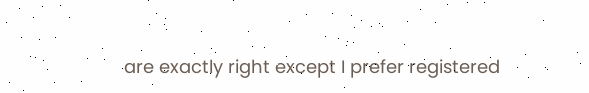are exactly right except I prefer registered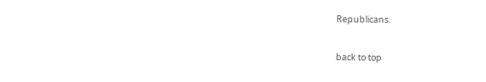Republicans.

back to top